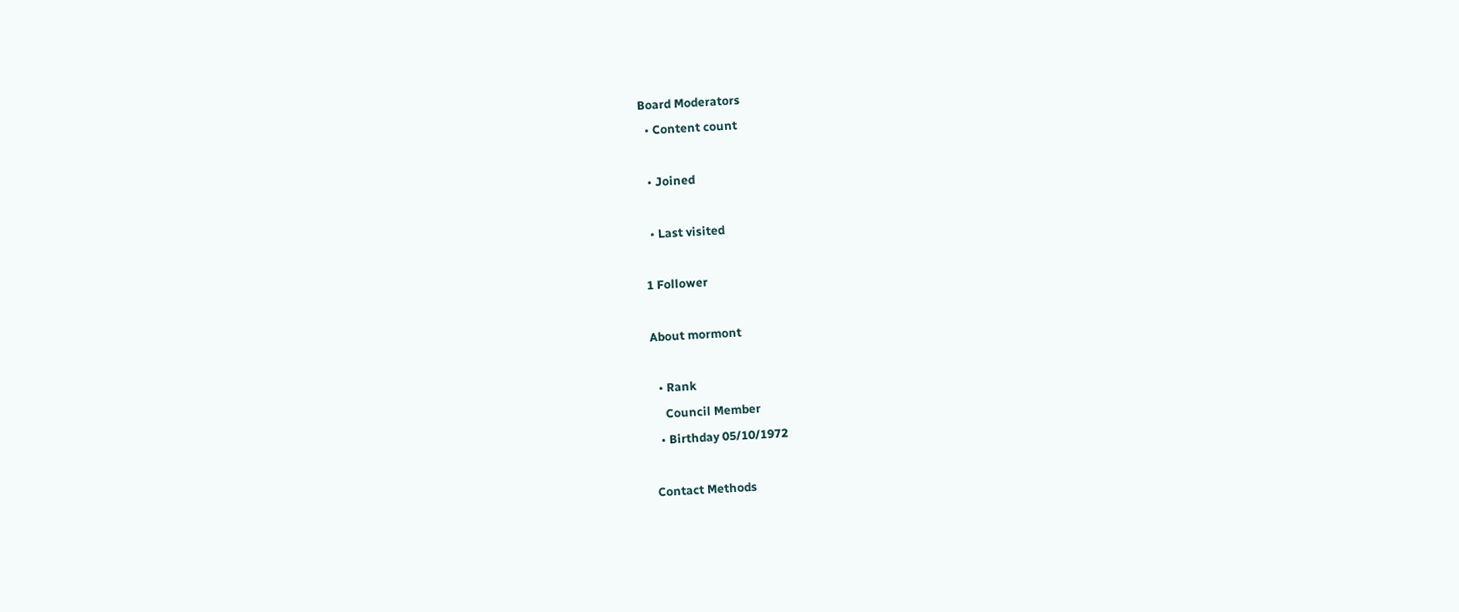Board Moderators
  • Content count

  • Joined

  • Last visited

1 Follower

About mormont

  • Rank
    Council Member
  • Birthday 05/10/1972

Contact Methods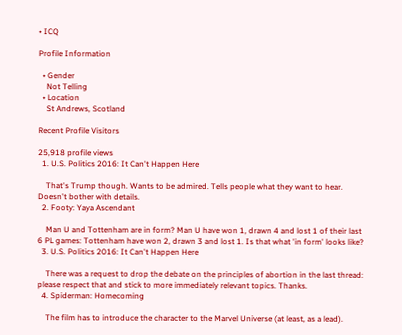• ICQ

Profile Information

  • Gender
    Not Telling
  • Location
    St Andrews, Scotland

Recent Profile Visitors

25,918 profile views
  1. U.S. Politics 2016: It Can't Happen Here

    That's Trump though. Wants to be admired. Tells people what they want to hear. Doesn't bother with details.
  2. Footy: Yaya Ascendant

    Man U and Tottenham are in form? Man U have won 1, drawn 4 and lost 1 of their last 6 PL games: Tottenham have won 2, drawn 3 and lost 1. Is that what 'in form' looks like?
  3. U.S. Politics 2016: It Can't Happen Here

    There was a request to drop the debate on the principles of abortion in the last thread: please respect that and stick to more immediately relevant topics. Thanks.
  4. Spiderman: Homecoming

    The film has to introduce the character to the Marvel Universe (at least, as a lead).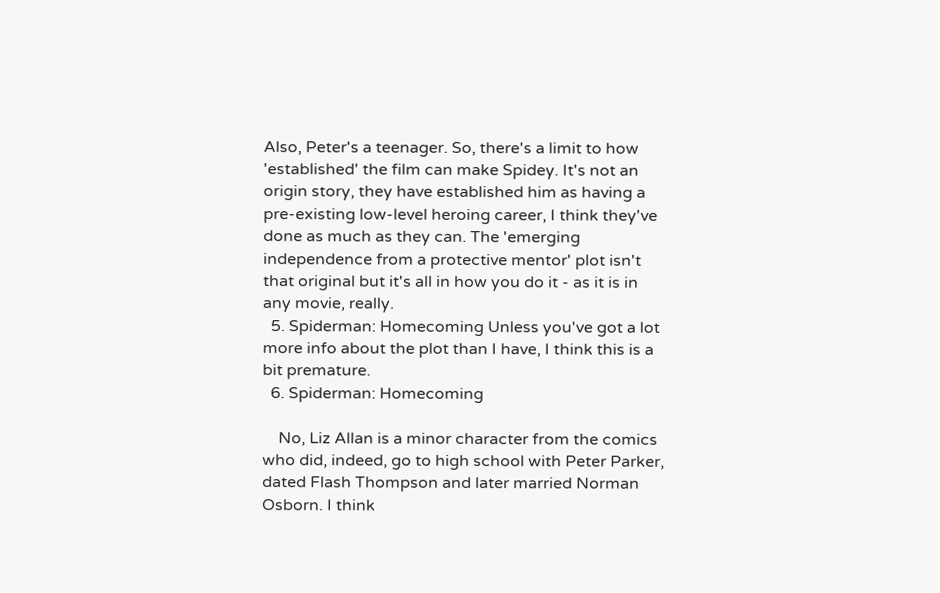Also, Peter's a teenager. So, there's a limit to how 'established' the film can make Spidey. It's not an origin story, they have established him as having a pre-existing low-level heroing career, I think they've done as much as they can. The 'emerging independence from a protective mentor' plot isn't that original but it's all in how you do it - as it is in any movie, really.
  5. Spiderman: Homecoming Unless you've got a lot more info about the plot than I have, I think this is a bit premature.
  6. Spiderman: Homecoming

    No, Liz Allan is a minor character from the comics who did, indeed, go to high school with Peter Parker, dated Flash Thompson and later married Norman Osborn. I think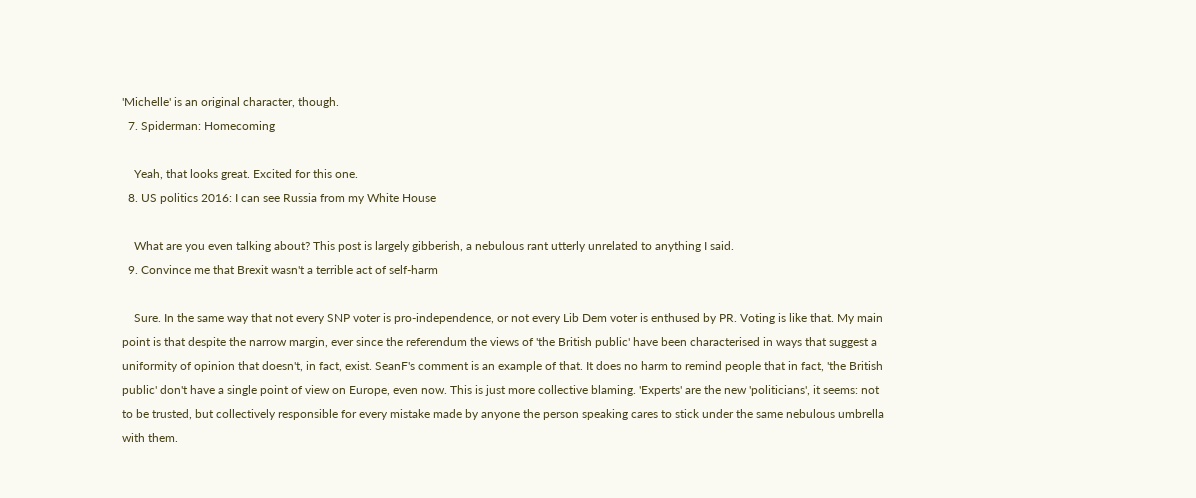'Michelle' is an original character, though.
  7. Spiderman: Homecoming

    Yeah, that looks great. Excited for this one.
  8. US politics 2016: I can see Russia from my White House

    What are you even talking about? This post is largely gibberish, a nebulous rant utterly unrelated to anything I said.
  9. Convince me that Brexit wasn't a terrible act of self-harm

    Sure. In the same way that not every SNP voter is pro-independence, or not every Lib Dem voter is enthused by PR. Voting is like that. My main point is that despite the narrow margin, ever since the referendum the views of 'the British public' have been characterised in ways that suggest a uniformity of opinion that doesn't, in fact, exist. SeanF's comment is an example of that. It does no harm to remind people that in fact, 'the British public' don't have a single point of view on Europe, even now. This is just more collective blaming. 'Experts' are the new 'politicians', it seems: not to be trusted, but collectively responsible for every mistake made by anyone the person speaking cares to stick under the same nebulous umbrella with them.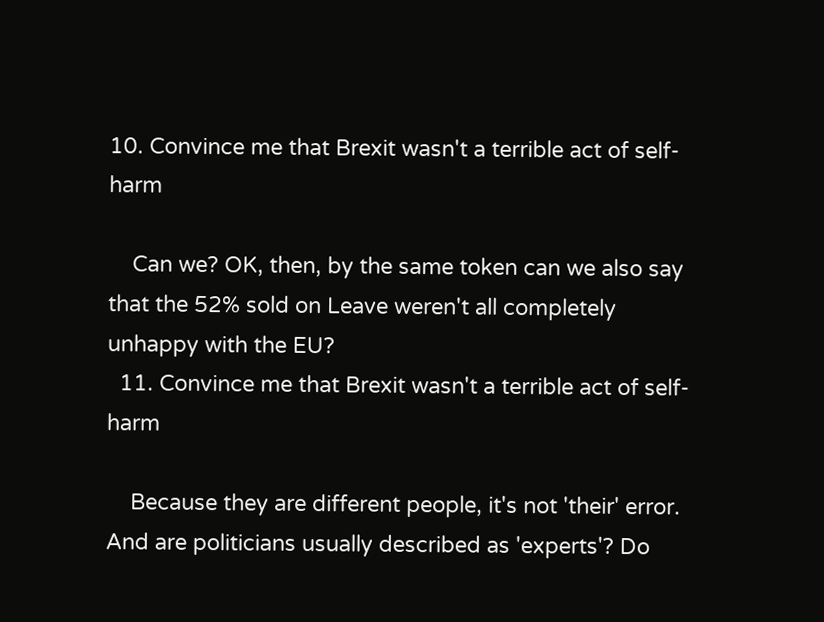10. Convince me that Brexit wasn't a terrible act of self-harm

    Can we? OK, then, by the same token can we also say that the 52% sold on Leave weren't all completely unhappy with the EU?
  11. Convince me that Brexit wasn't a terrible act of self-harm

    Because they are different people, it's not 'their' error. And are politicians usually described as 'experts'? Do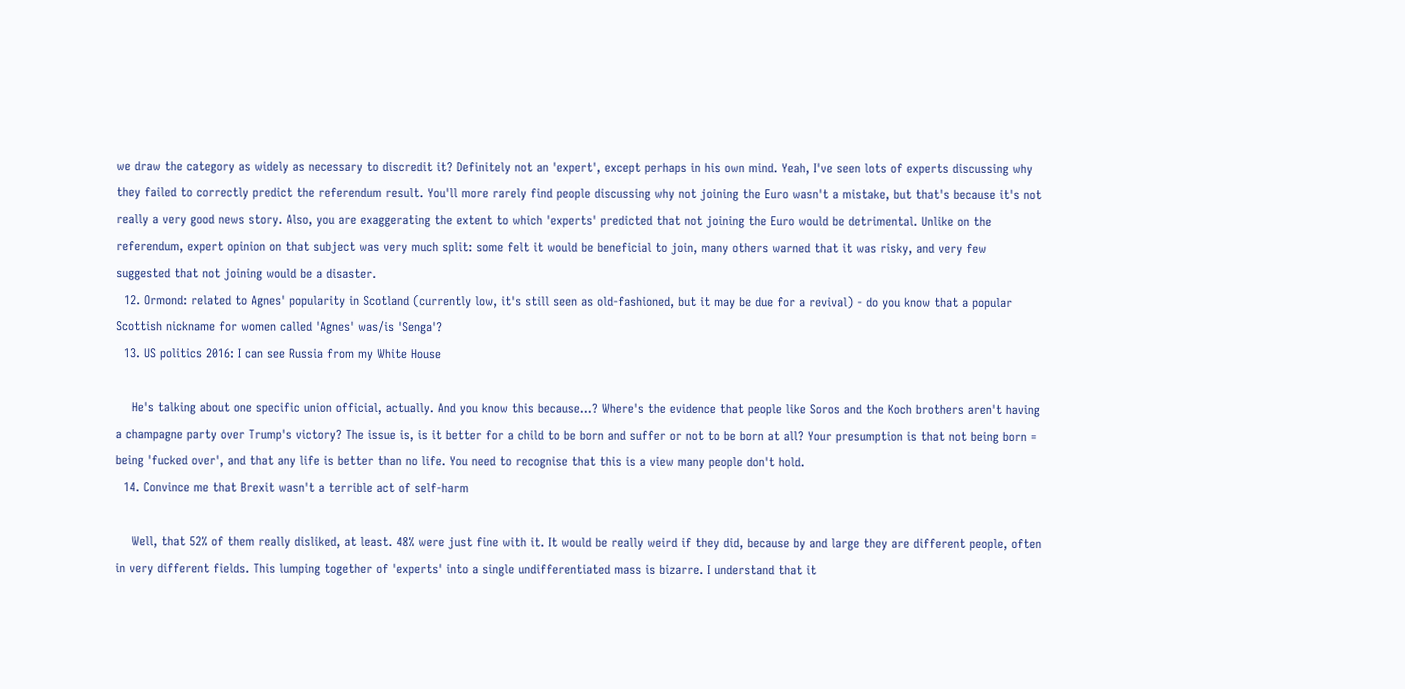we draw the category as widely as necessary to discredit it? Definitely not an 'expert', except perhaps in his own mind. Yeah, I've seen lots of experts discussing why they failed to correctly predict the referendum result. You'll more rarely find people discussing why not joining the Euro wasn't a mistake, but that's because it's not really a very good news story. Also, you are exaggerating the extent to which 'experts' predicted that not joining the Euro would be detrimental. Unlike on the referendum, expert opinion on that subject was very much split: some felt it would be beneficial to join, many others warned that it was risky, and very few suggested that not joining would be a disaster.
  12. Ormond: related to Agnes' popularity in Scotland (currently low, it's still seen as old-fashioned, but it may be due for a revival) - do you know that a popular Scottish nickname for women called 'Agnes' was/is 'Senga'?
  13. US politics 2016: I can see Russia from my White House

    He's talking about one specific union official, actually. And you know this because...? Where's the evidence that people like Soros and the Koch brothers aren't having a champagne party over Trump's victory? The issue is, is it better for a child to be born and suffer or not to be born at all? Your presumption is that not being born = being 'fucked over', and that any life is better than no life. You need to recognise that this is a view many people don't hold.
  14. Convince me that Brexit wasn't a terrible act of self-harm

    Well, that 52% of them really disliked, at least. 48% were just fine with it. It would be really weird if they did, because by and large they are different people, often in very different fields. This lumping together of 'experts' into a single undifferentiated mass is bizarre. I understand that it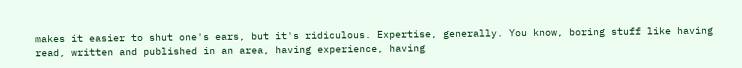makes it easier to shut one's ears, but it's ridiculous. Expertise, generally. You know, boring stuff like having read, written and published in an area, having experience, having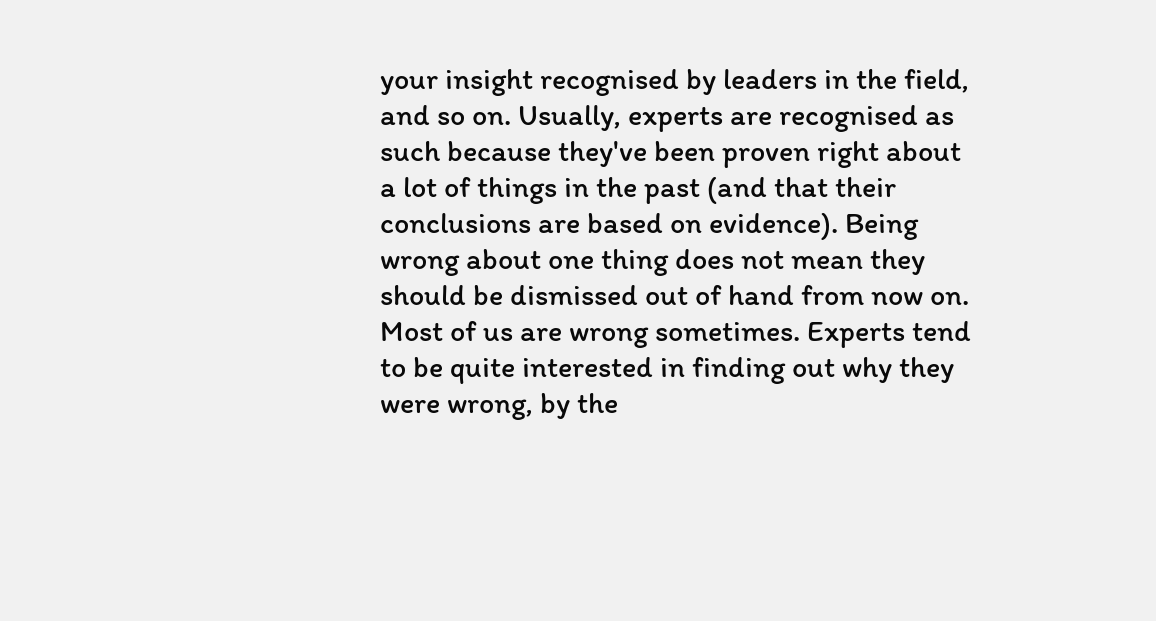your insight recognised by leaders in the field, and so on. Usually, experts are recognised as such because they've been proven right about a lot of things in the past (and that their conclusions are based on evidence). Being wrong about one thing does not mean they should be dismissed out of hand from now on. Most of us are wrong sometimes. Experts tend to be quite interested in finding out why they were wrong, by the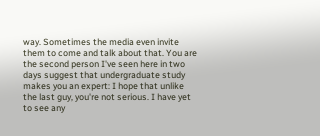way. Sometimes the media even invite them to come and talk about that. You are the second person I've seen here in two days suggest that undergraduate study makes you an expert: I hope that unlike the last guy, you're not serious. I have yet to see any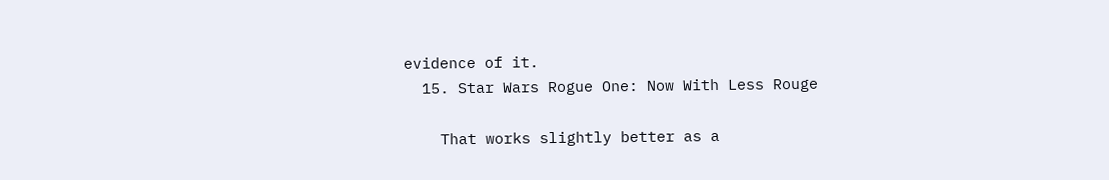evidence of it.
  15. Star Wars Rogue One: Now With Less Rouge

    That works slightly better as a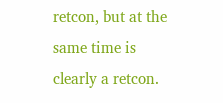retcon, but at the same time is clearly a retcon.